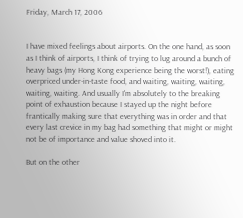Friday, March 17, 2006


I have mixed feelings about airports. On the one hand, as soon as I think of airports, I think of trying to lug around a bunch of heavy bags (my Hong Kong experience being the worst!), eating overpriced under-in-taste food, and waiting, waiting, waiting, waiting, waiting. And usually I'm absolutely to the breaking point of exhaustion because I stayed up the night before frantically making sure that everything was in order and that every last crevice in my bag had something that might or might not be of importance and value shoved into it.

But on the other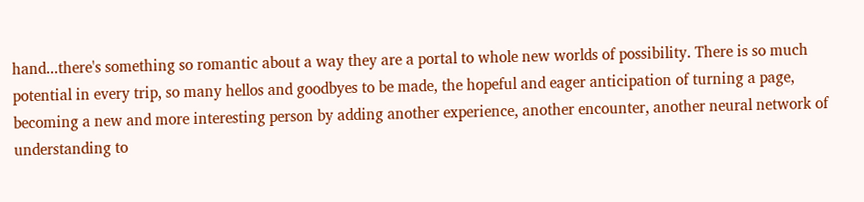hand...there's something so romantic about a way they are a portal to whole new worlds of possibility. There is so much potential in every trip, so many hellos and goodbyes to be made, the hopeful and eager anticipation of turning a page, becoming a new and more interesting person by adding another experience, another encounter, another neural network of understanding to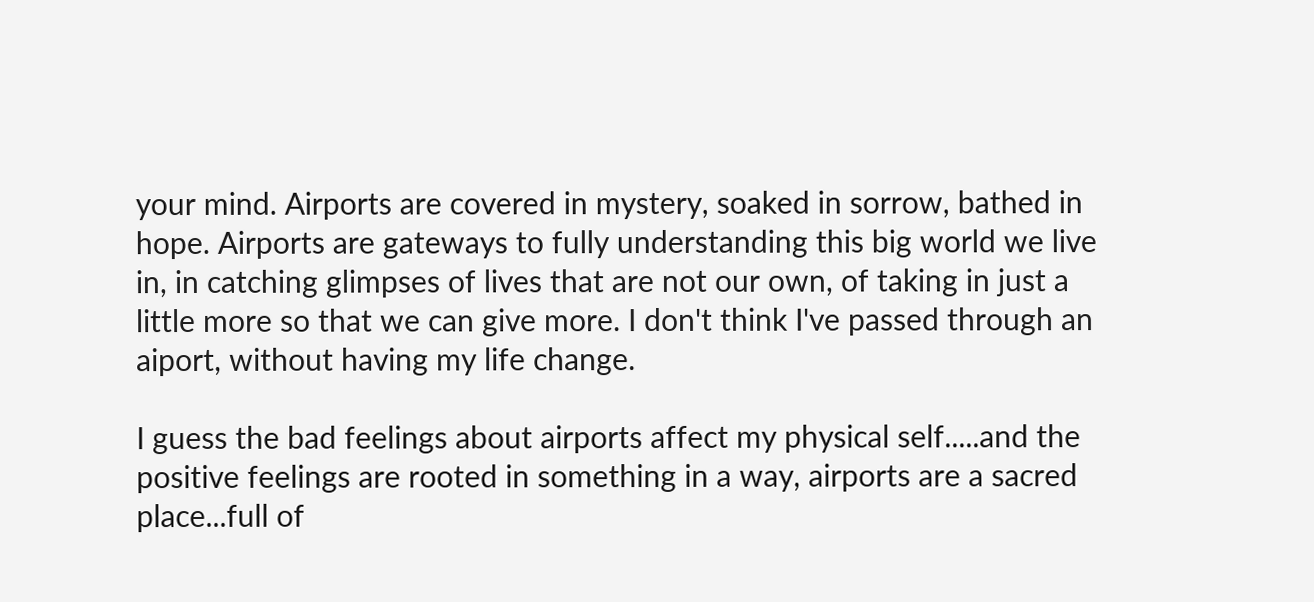your mind. Airports are covered in mystery, soaked in sorrow, bathed in hope. Airports are gateways to fully understanding this big world we live in, in catching glimpses of lives that are not our own, of taking in just a little more so that we can give more. I don't think I've passed through an aiport, without having my life change.

I guess the bad feelings about airports affect my physical self.....and the positive feelings are rooted in something in a way, airports are a sacred place...full of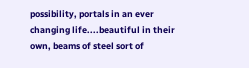possibility, portals in an ever changing life....beautiful in their own, beams of steel sort of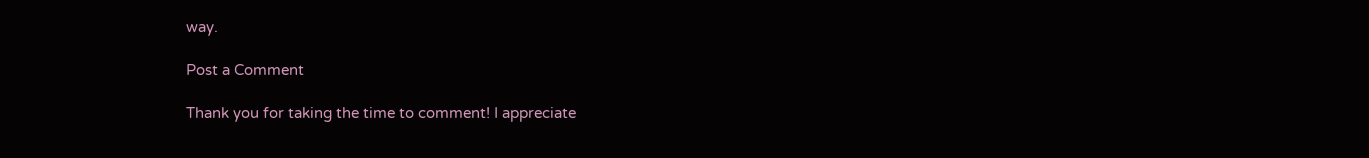way.

Post a Comment

Thank you for taking the time to comment! I appreciate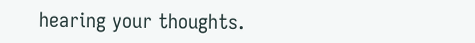hearing your thoughts.